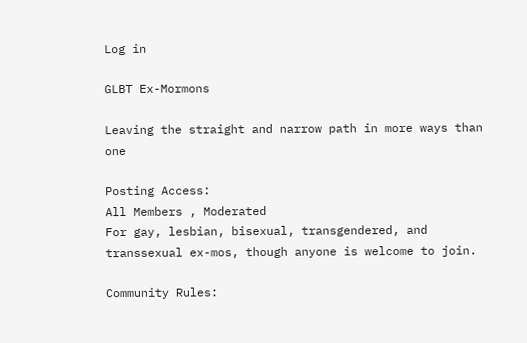Log in

GLBT Ex-Mormons

Leaving the straight and narrow path in more ways than one

Posting Access:
All Members , Moderated
For gay, lesbian, bisexual, transgendered, and transsexual ex-mos, though anyone is welcome to join.

Community Rules: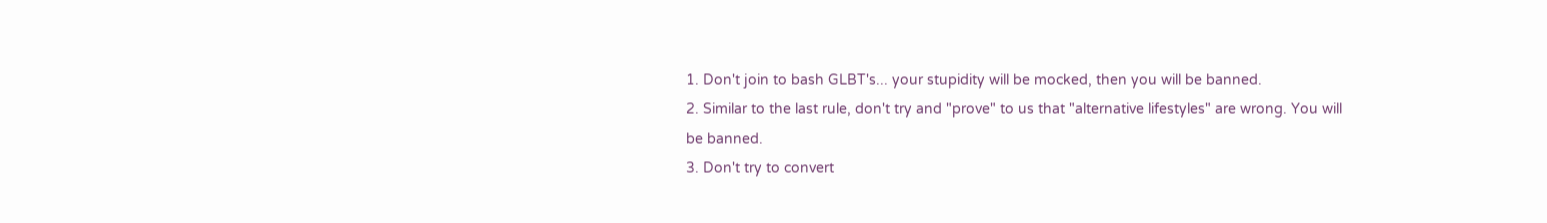1. Don't join to bash GLBT's... your stupidity will be mocked, then you will be banned.
2. Similar to the last rule, don't try and "prove" to us that "alternative lifestyles" are wrong. You will be banned.
3. Don't try to convert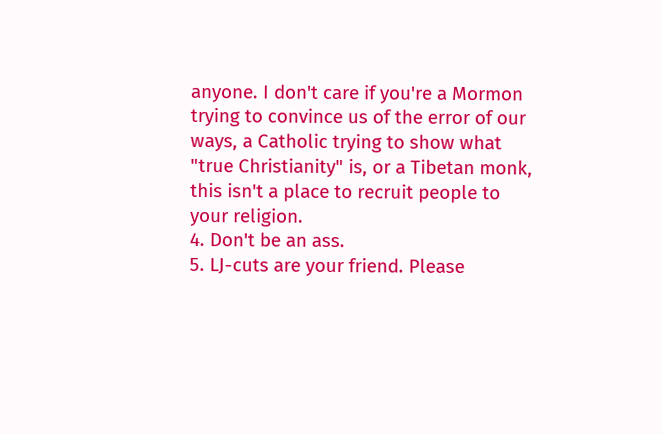anyone. I don't care if you're a Mormon trying to convince us of the error of our ways, a Catholic trying to show what "true Christianity" is, or a Tibetan monk, this isn't a place to recruit people to your religion.
4. Don't be an ass.
5. LJ-cuts are your friend. Please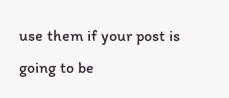use them if your post is going to be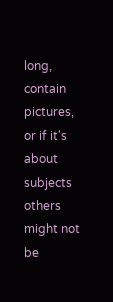long, contain pictures, or if it's about subjects others might not be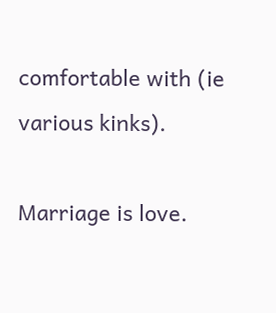comfortable with (ie various kinks).

Marriage is love.